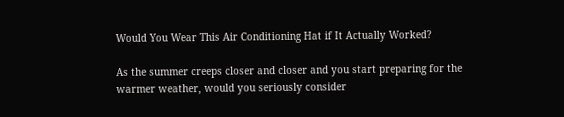Would You Wear This Air Conditioning Hat if It Actually Worked?

As the summer creeps closer and closer and you start preparing for the warmer weather, would you seriously consider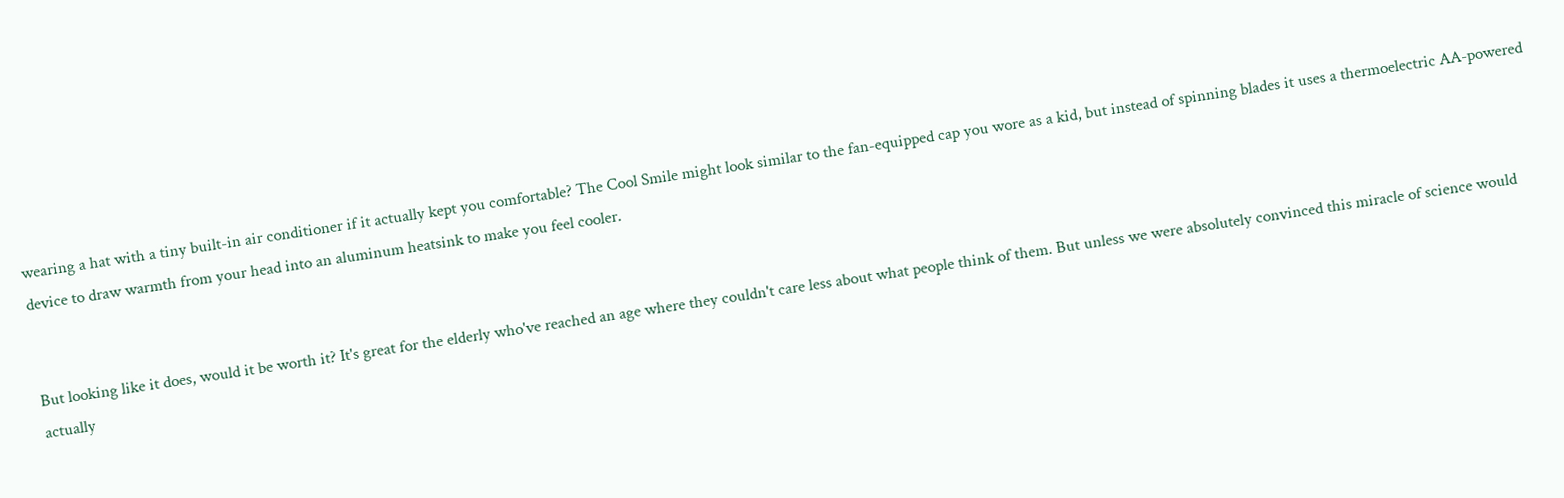wearing a hat with a tiny built-in air conditioner if it actually kept you comfortable? The Cool Smile might look similar to the fan-equipped cap you wore as a kid, but instead of spinning blades it uses a thermoelectric AA-powered device to draw warmth from your head into an aluminum heatsink to make you feel cooler.


But looking like it does, would it be worth it? It's great for the elderly who've reached an age where they couldn't care less about what people think of them. But unless we were absolutely convinced this miracle of science would actually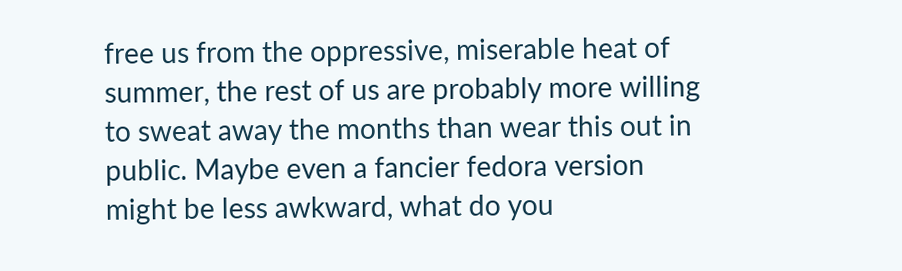free us from the oppressive, miserable heat of summer, the rest of us are probably more willing to sweat away the months than wear this out in public. Maybe even a fancier fedora version might be less awkward, what do you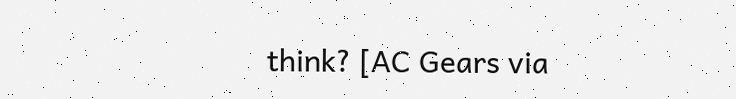think? [AC Gears via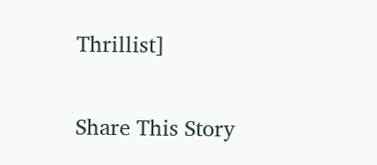Thrillist]

Share This Story